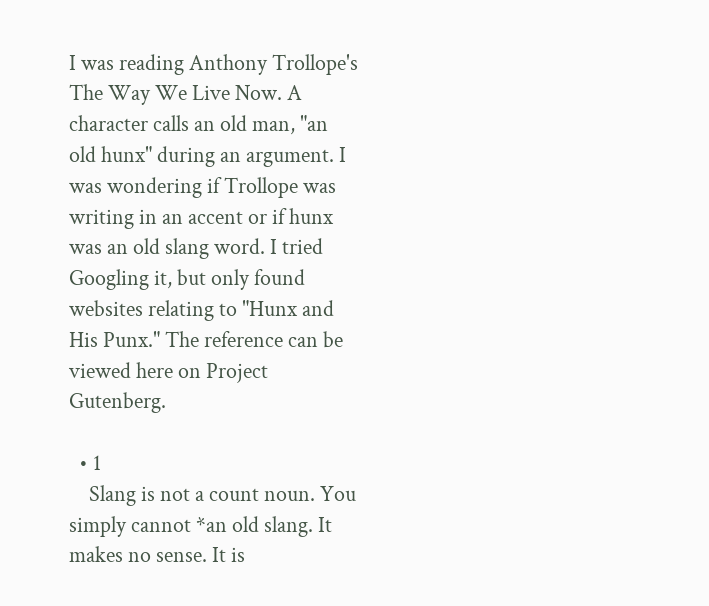I was reading Anthony Trollope's The Way We Live Now. A character calls an old man, "an old hunx" during an argument. I was wondering if Trollope was writing in an accent or if hunx was an old slang word. I tried Googling it, but only found websites relating to "Hunx and His Punx." The reference can be viewed here on Project Gutenberg.

  • 1
    Slang is not a count noun. You simply cannot *an old slang. It makes no sense. It is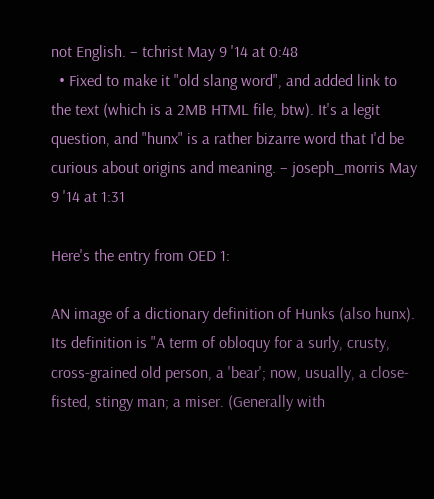not English. – tchrist May 9 '14 at 0:48
  • Fixed to make it "old slang word", and added link to the text (which is a 2MB HTML file, btw). It's a legit question, and "hunx" is a rather bizarre word that I'd be curious about origins and meaning. – joseph_morris May 9 '14 at 1:31

Here's the entry from OED 1:

AN image of a dictionary definition of Hunks (also hunx). Its definition is "A term of obloquy for a surly, crusty, cross-grained old person, a 'bear'; now, usually, a close-fisted, stingy man; a miser. (Generally with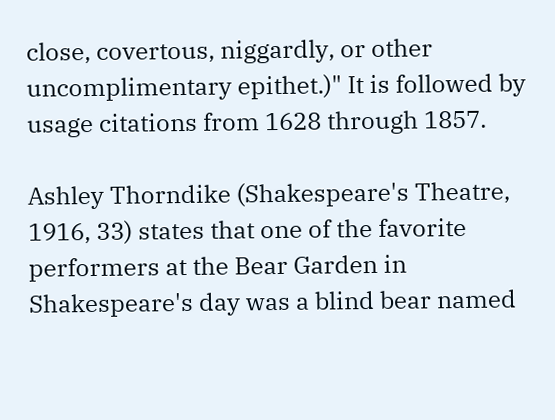close, covertous, niggardly, or other uncomplimentary epithet.)" It is followed by usage citations from 1628 through 1857.

Ashley Thorndike (Shakespeare's Theatre, 1916, 33) states that one of the favorite performers at the Bear Garden in Shakespeare's day was a blind bear named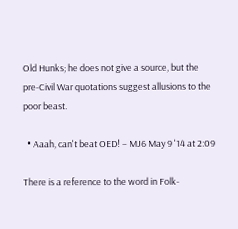Old Hunks; he does not give a source, but the pre-Civil War quotations suggest allusions to the poor beast.

  • Aaah, can't beat OED! – MJ6 May 9 '14 at 2:09

There is a reference to the word in Folk-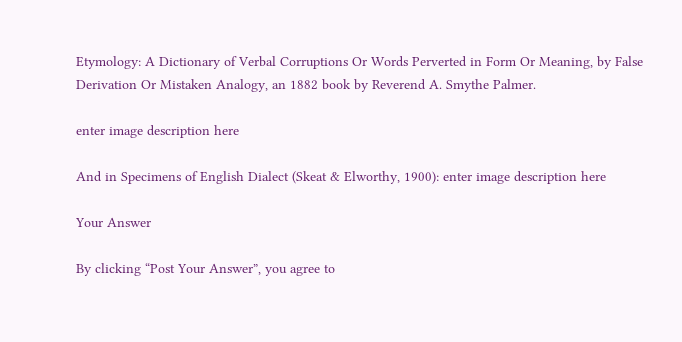Etymology: A Dictionary of Verbal Corruptions Or Words Perverted in Form Or Meaning, by False Derivation Or Mistaken Analogy, an 1882 book by Reverend A. Smythe Palmer.

enter image description here

And in Specimens of English Dialect (Skeat & Elworthy, 1900): enter image description here

Your Answer

By clicking “Post Your Answer”, you agree to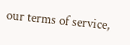our terms of service,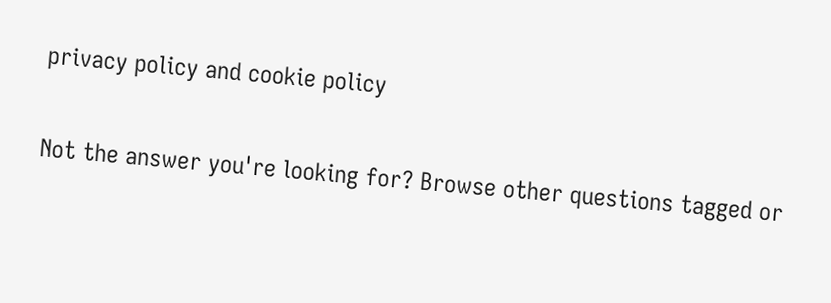privacy policy and cookie policy

Not the answer you're looking for? Browse other questions tagged or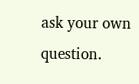ask your own question.